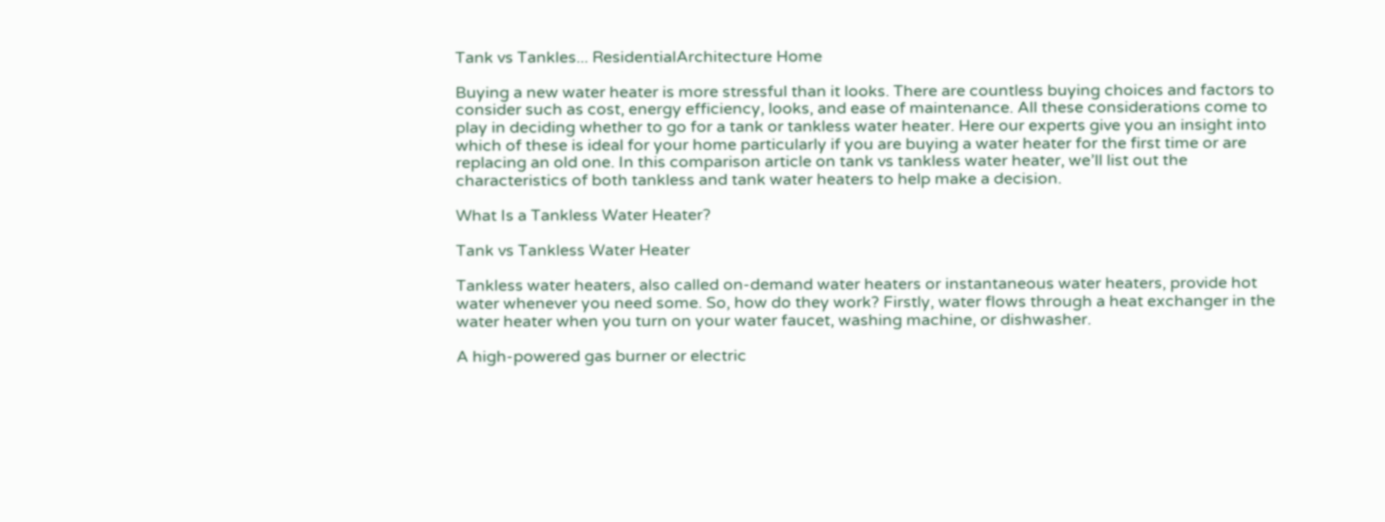Tank vs Tankles... ResidentialArchitecture Home

Buying a new water heater is more stressful than it looks. There are countless buying choices and factors to consider such as cost, energy efficiency, looks, and ease of maintenance. All these considerations come to play in deciding whether to go for a tank or tankless water heater. Here our experts give you an insight into which of these is ideal for your home particularly if you are buying a water heater for the first time or are replacing an old one. In this comparison article on tank vs tankless water heater, we’ll list out the characteristics of both tankless and tank water heaters to help make a decision.

What Is a Tankless Water Heater?

Tank vs Tankless Water Heater

Tankless water heaters, also called on-demand water heaters or instantaneous water heaters, provide hot water whenever you need some. So, how do they work? Firstly, water flows through a heat exchanger in the water heater when you turn on your water faucet, washing machine, or dishwasher.

A high-powered gas burner or electric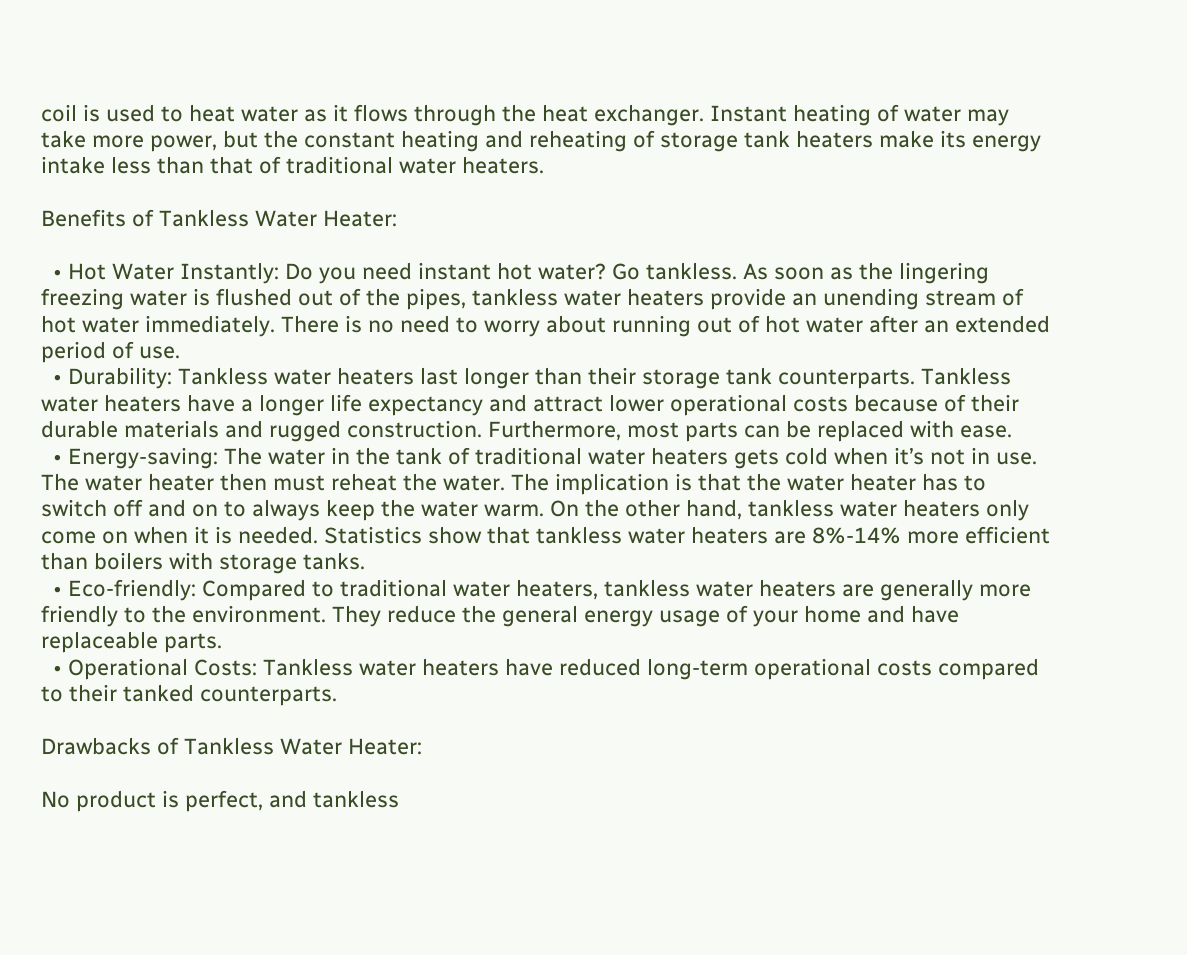coil is used to heat water as it flows through the heat exchanger. Instant heating of water may take more power, but the constant heating and reheating of storage tank heaters make its energy intake less than that of traditional water heaters.

Benefits of Tankless Water Heater:

  • Hot Water Instantly: Do you need instant hot water? Go tankless. As soon as the lingering freezing water is flushed out of the pipes, tankless water heaters provide an unending stream of hot water immediately. There is no need to worry about running out of hot water after an extended period of use.
  • Durability: Tankless water heaters last longer than their storage tank counterparts. Tankless water heaters have a longer life expectancy and attract lower operational costs because of their durable materials and rugged construction. Furthermore, most parts can be replaced with ease.
  • Energy-saving: The water in the tank of traditional water heaters gets cold when it’s not in use. The water heater then must reheat the water. The implication is that the water heater has to switch off and on to always keep the water warm. On the other hand, tankless water heaters only come on when it is needed. Statistics show that tankless water heaters are 8%-14% more efficient than boilers with storage tanks.
  • Eco-friendly: Compared to traditional water heaters, tankless water heaters are generally more friendly to the environment. They reduce the general energy usage of your home and have replaceable parts.
  • Operational Costs: Tankless water heaters have reduced long-term operational costs compared to their tanked counterparts.

Drawbacks of Tankless Water Heater:

No product is perfect, and tankless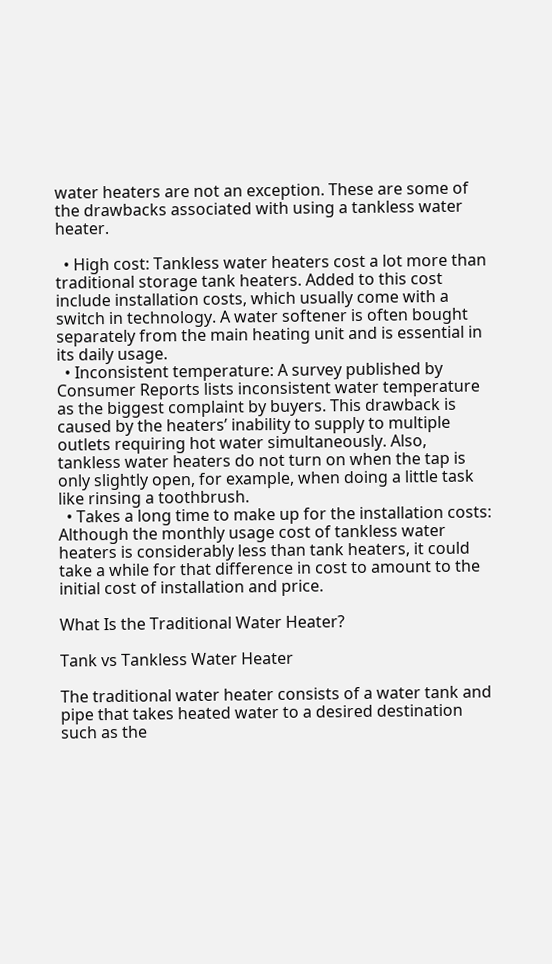water heaters are not an exception. These are some of the drawbacks associated with using a tankless water heater.

  • High cost: Tankless water heaters cost a lot more than traditional storage tank heaters. Added to this cost include installation costs, which usually come with a switch in technology. A water softener is often bought separately from the main heating unit and is essential in its daily usage.
  • Inconsistent temperature: A survey published by Consumer Reports lists inconsistent water temperature as the biggest complaint by buyers. This drawback is caused by the heaters’ inability to supply to multiple outlets requiring hot water simultaneously. Also, tankless water heaters do not turn on when the tap is only slightly open, for example, when doing a little task like rinsing a toothbrush.
  • Takes a long time to make up for the installation costs: Although the monthly usage cost of tankless water heaters is considerably less than tank heaters, it could take a while for that difference in cost to amount to the initial cost of installation and price.

What Is the Traditional Water Heater?

Tank vs Tankless Water Heater

The traditional water heater consists of a water tank and pipe that takes heated water to a desired destination such as the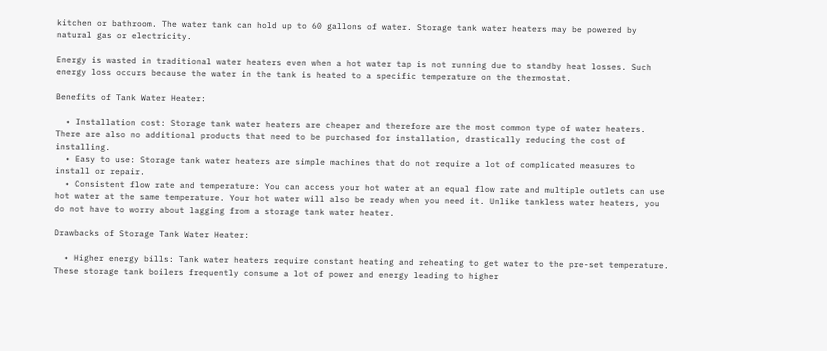kitchen or bathroom. The water tank can hold up to 60 gallons of water. Storage tank water heaters may be powered by natural gas or electricity.

Energy is wasted in traditional water heaters even when a hot water tap is not running due to standby heat losses. Such energy loss occurs because the water in the tank is heated to a specific temperature on the thermostat.

Benefits of Tank Water Heater:

  • Installation cost: Storage tank water heaters are cheaper and therefore are the most common type of water heaters. There are also no additional products that need to be purchased for installation, drastically reducing the cost of installing.
  • Easy to use: Storage tank water heaters are simple machines that do not require a lot of complicated measures to install or repair.
  • Consistent flow rate and temperature: You can access your hot water at an equal flow rate and multiple outlets can use hot water at the same temperature. Your hot water will also be ready when you need it. Unlike tankless water heaters, you do not have to worry about lagging from a storage tank water heater.

Drawbacks of Storage Tank Water Heater:

  • Higher energy bills: Tank water heaters require constant heating and reheating to get water to the pre-set temperature. These storage tank boilers frequently consume a lot of power and energy leading to higher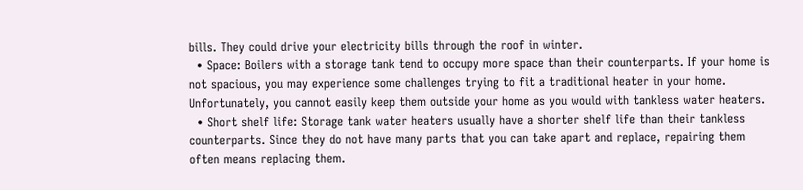bills. They could drive your electricity bills through the roof in winter.
  • Space: Boilers with a storage tank tend to occupy more space than their counterparts. If your home is not spacious, you may experience some challenges trying to fit a traditional heater in your home. Unfortunately, you cannot easily keep them outside your home as you would with tankless water heaters.
  • Short shelf life: Storage tank water heaters usually have a shorter shelf life than their tankless counterparts. Since they do not have many parts that you can take apart and replace, repairing them often means replacing them.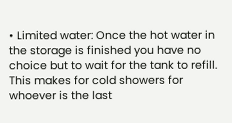• Limited water: Once the hot water in the storage is finished you have no choice but to wait for the tank to refill. This makes for cold showers for whoever is the last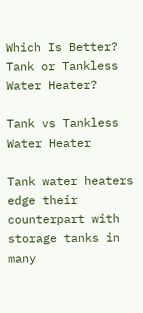Which Is Better? Tank or Tankless Water Heater?

Tank vs Tankless Water Heater

Tank water heaters edge their counterpart with storage tanks in many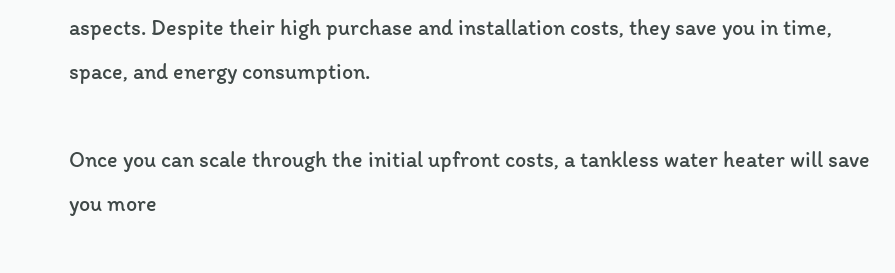aspects. Despite their high purchase and installation costs, they save you in time, space, and energy consumption.

Once you can scale through the initial upfront costs, a tankless water heater will save you more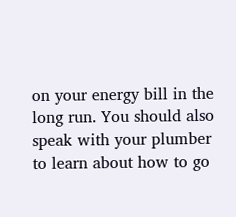on your energy bill in the long run. You should also speak with your plumber to learn about how to go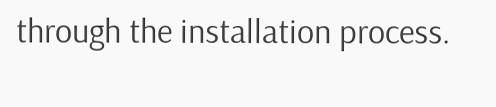through the installation process.